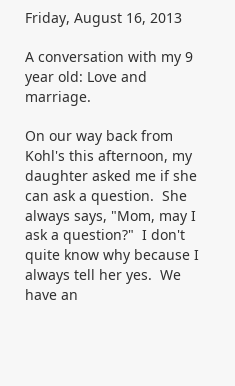Friday, August 16, 2013

A conversation with my 9 year old: Love and marriage.

On our way back from Kohl's this afternoon, my daughter asked me if she can ask a question.  She always says, "Mom, may I ask a question?"  I don't quite know why because I always tell her yes.  We have an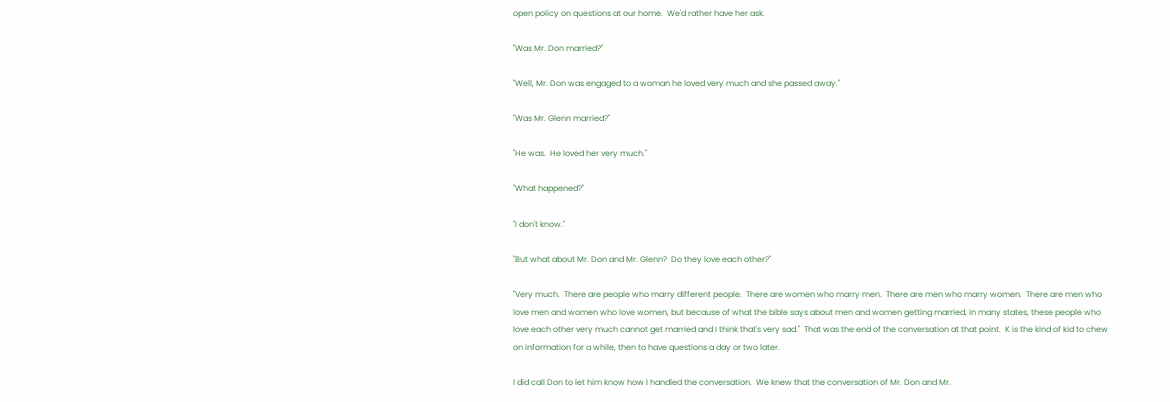open policy on questions at our home.  We'd rather have her ask.

"Was Mr. Don married?"

"Well, Mr. Don was engaged to a woman he loved very much and she passed away."

"Was Mr. Glenn married?"

"He was.  He loved her very much."

"What happened?"

"I don't know."

"But what about Mr. Don and Mr. Glenn?  Do they love each other?"

"Very much.  There are people who marry different people.  There are women who marry men.  There are men who marry women.  There are men who love men and women who love women, but because of what the bible says about men and women getting married, in many states, these people who love each other very much cannot get married and I think that's very sad."  That was the end of the conversation at that point.  K is the kind of kid to chew on information for a while, then to have questions a day or two later.

I did call Don to let him know how I handled the conversation.  We knew that the conversation of Mr. Don and Mr.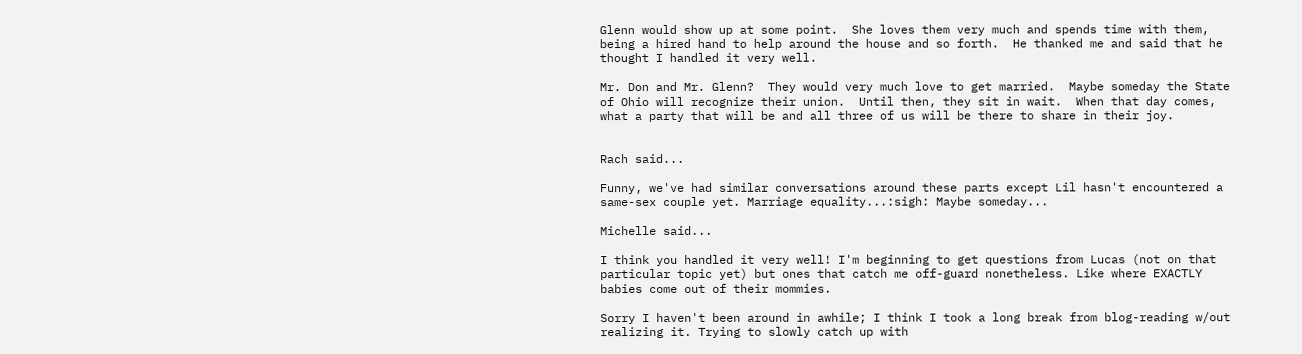Glenn would show up at some point.  She loves them very much and spends time with them, being a hired hand to help around the house and so forth.  He thanked me and said that he thought I handled it very well.

Mr. Don and Mr. Glenn?  They would very much love to get married.  Maybe someday the State of Ohio will recognize their union.  Until then, they sit in wait.  When that day comes, what a party that will be and all three of us will be there to share in their joy.


Rach said...

Funny, we've had similar conversations around these parts except Lil hasn't encountered a same-sex couple yet. Marriage equality...:sigh: Maybe someday...

Michelle said...

I think you handled it very well! I'm beginning to get questions from Lucas (not on that particular topic yet) but ones that catch me off-guard nonetheless. Like where EXACTLY babies come out of their mommies.

Sorry I haven't been around in awhile; I think I took a long break from blog-reading w/out realizing it. Trying to slowly catch up with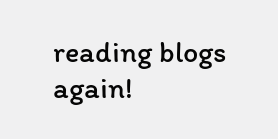reading blogs again!